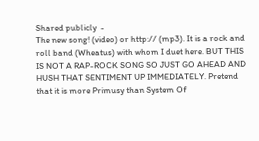Shared publicly  -
The new song! (video) or http:// (mp3). It is a rock and roll band (Wheatus) with whom I duet here. BUT THIS IS NOT A RAP-ROCK SONG SO JUST GO AHEAD AND HUSH THAT SENTIMENT UP IMMEDIATELY. Pretend that it is more Primusy than System Of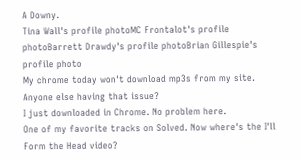A Downy.
Tina Wall's profile photoMC Frontalot's profile photoBarrett Drawdy's profile photoBrian Gillespie's profile photo
My chrome today won't download mp3s from my site. Anyone else having that issue?
I just downloaded in Chrome. No problem here.
One of my favorite tracks on Solved. Now where's the I'll Form the Head video?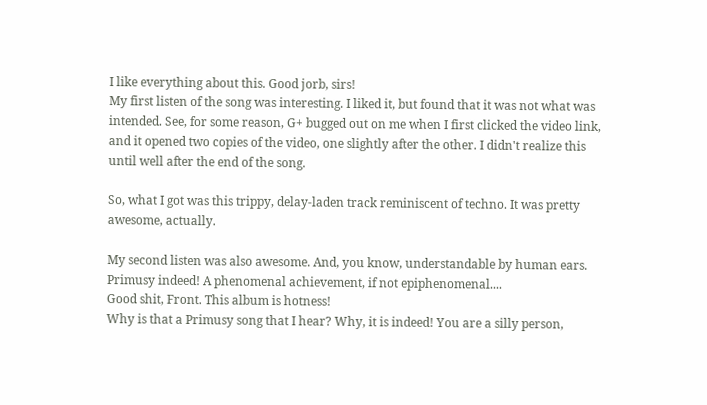I like everything about this. Good jorb, sirs!
My first listen of the song was interesting. I liked it, but found that it was not what was intended. See, for some reason, G+ bugged out on me when I first clicked the video link, and it opened two copies of the video, one slightly after the other. I didn't realize this until well after the end of the song.

So, what I got was this trippy, delay-laden track reminiscent of techno. It was pretty awesome, actually.

My second listen was also awesome. And, you know, understandable by human ears.
Primusy indeed! A phenomenal achievement, if not epiphenomenal....
Good shit, Front. This album is hotness!
Why is that a Primusy song that I hear? Why, it is indeed! You are a silly person,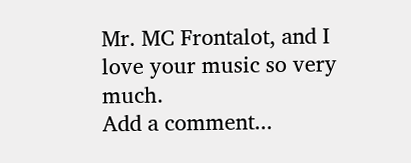Mr. MC Frontalot, and I love your music so very much.
Add a comment...